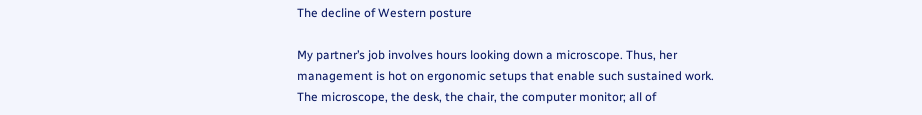The decline of Western posture

My partner’s job involves hours looking down a microscope. Thus, her management is hot on ergonomic setups that enable such sustained work. The microscope, the desk, the chair, the computer monitor; all of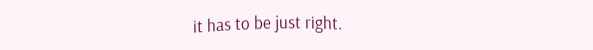it has to be just right.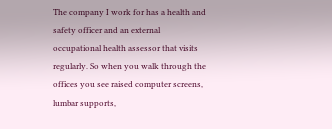The company I work for has a health and safety officer and an external occupational health assessor that visits regularly. So when you walk through the offices you see raised computer screens, lumbar supports,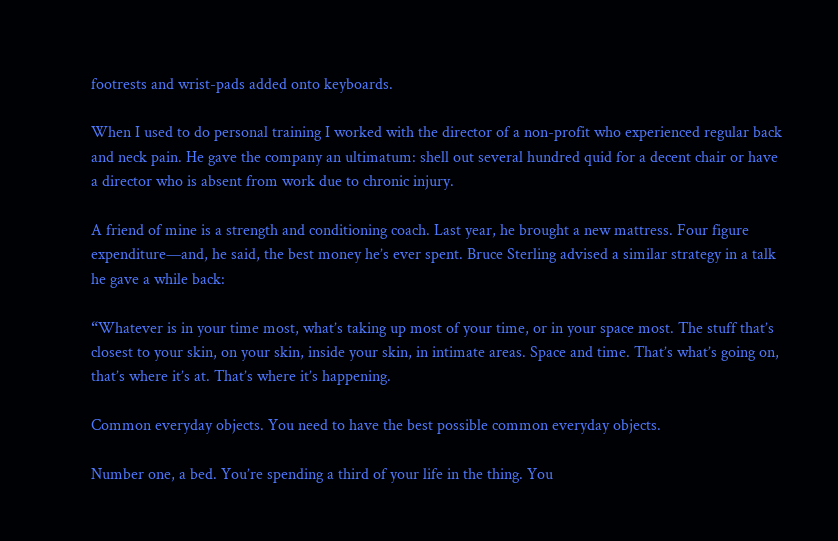footrests and wrist-pads added onto keyboards.

When I used to do personal training I worked with the director of a non-profit who experienced regular back and neck pain. He gave the company an ultimatum: shell out several hundred quid for a decent chair or have a director who is absent from work due to chronic injury.

A friend of mine is a strength and conditioning coach. Last year, he brought a new mattress. Four figure expenditure—and, he said, the best money he’s ever spent. Bruce Sterling advised a similar strategy in a talk he gave a while back:

“Whatever is in your time most, what’s taking up most of your time, or in your space most. The stuff that’s closest to your skin, on your skin, inside your skin, in intimate areas. Space and time. That’s what’s going on, that’s where it’s at. That’s where it’s happening.

Common everyday objects. You need to have the best possible common everyday objects.

Number one, a bed. You’re spending a third of your life in the thing. You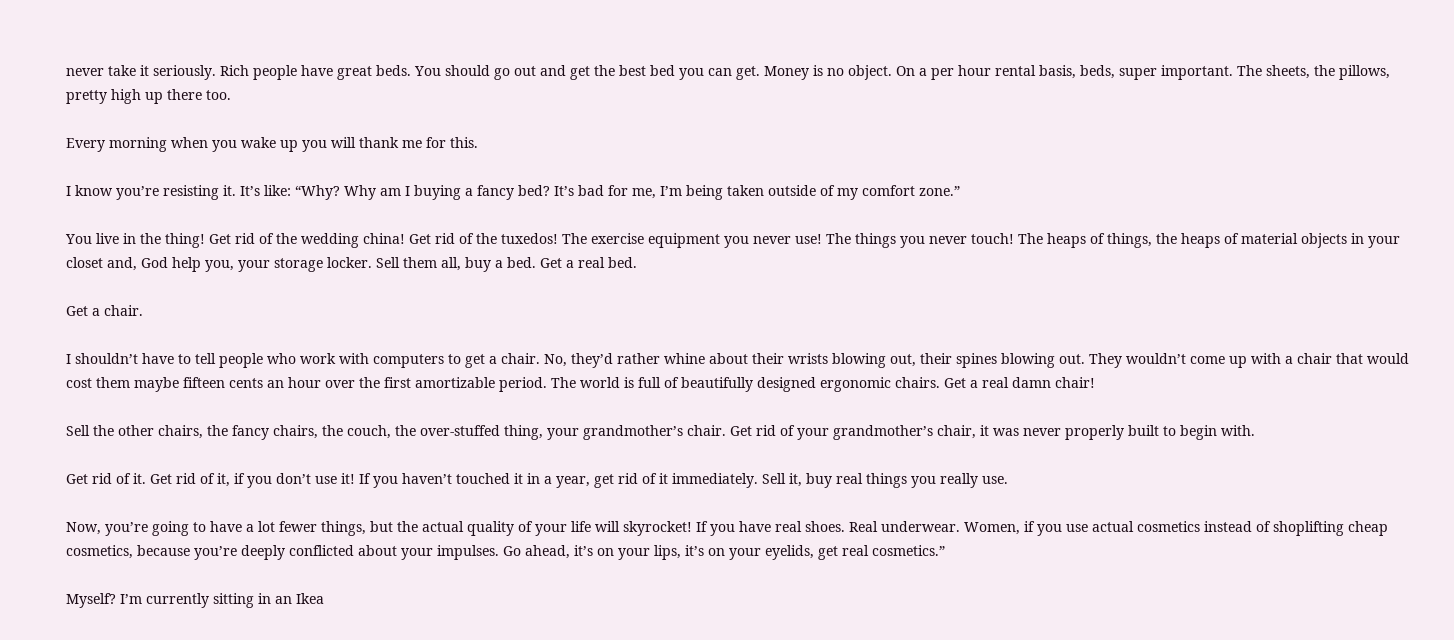never take it seriously. Rich people have great beds. You should go out and get the best bed you can get. Money is no object. On a per hour rental basis, beds, super important. The sheets, the pillows, pretty high up there too.

Every morning when you wake up you will thank me for this.

I know you’re resisting it. It’s like: “Why? Why am I buying a fancy bed? It’s bad for me, I’m being taken outside of my comfort zone.”

You live in the thing! Get rid of the wedding china! Get rid of the tuxedos! The exercise equipment you never use! The things you never touch! The heaps of things, the heaps of material objects in your closet and, God help you, your storage locker. Sell them all, buy a bed. Get a real bed.

Get a chair.

I shouldn’t have to tell people who work with computers to get a chair. No, they’d rather whine about their wrists blowing out, their spines blowing out. They wouldn’t come up with a chair that would cost them maybe fifteen cents an hour over the first amortizable period. The world is full of beautifully designed ergonomic chairs. Get a real damn chair!

Sell the other chairs, the fancy chairs, the couch, the over-stuffed thing, your grandmother’s chair. Get rid of your grandmother’s chair, it was never properly built to begin with.

Get rid of it. Get rid of it, if you don’t use it! If you haven’t touched it in a year, get rid of it immediately. Sell it, buy real things you really use.

Now, you’re going to have a lot fewer things, but the actual quality of your life will skyrocket! If you have real shoes. Real underwear. Women, if you use actual cosmetics instead of shoplifting cheap cosmetics, because you’re deeply conflicted about your impulses. Go ahead, it’s on your lips, it’s on your eyelids, get real cosmetics.”

Myself? I’m currently sitting in an Ikea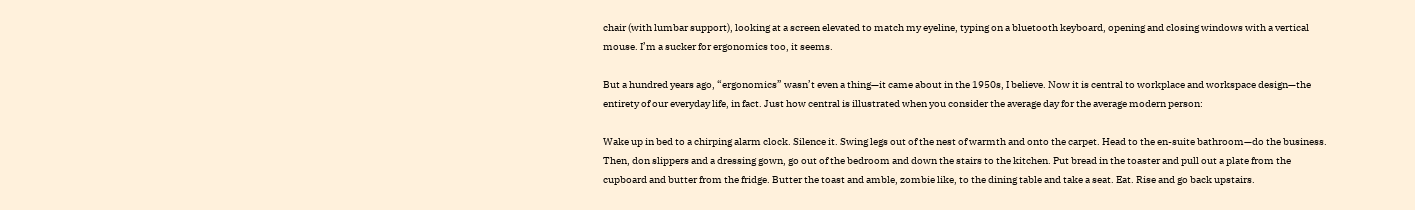chair (with lumbar support), looking at a screen elevated to match my eyeline, typing on a bluetooth keyboard, opening and closing windows with a vertical mouse. I’m a sucker for ergonomics too, it seems.

But a hundred years ago, “ergonomics” wasn’t even a thing—it came about in the 1950s, I believe. Now it is central to workplace and workspace design—the entirety of our everyday life, in fact. Just how central is illustrated when you consider the average day for the average modern person:

Wake up in bed to a chirping alarm clock. Silence it. Swing legs out of the nest of warmth and onto the carpet. Head to the en-suite bathroom—do the business. Then, don slippers and a dressing gown, go out of the bedroom and down the stairs to the kitchen. Put bread in the toaster and pull out a plate from the cupboard and butter from the fridge. Butter the toast and amble, zombie like, to the dining table and take a seat. Eat. Rise and go back upstairs.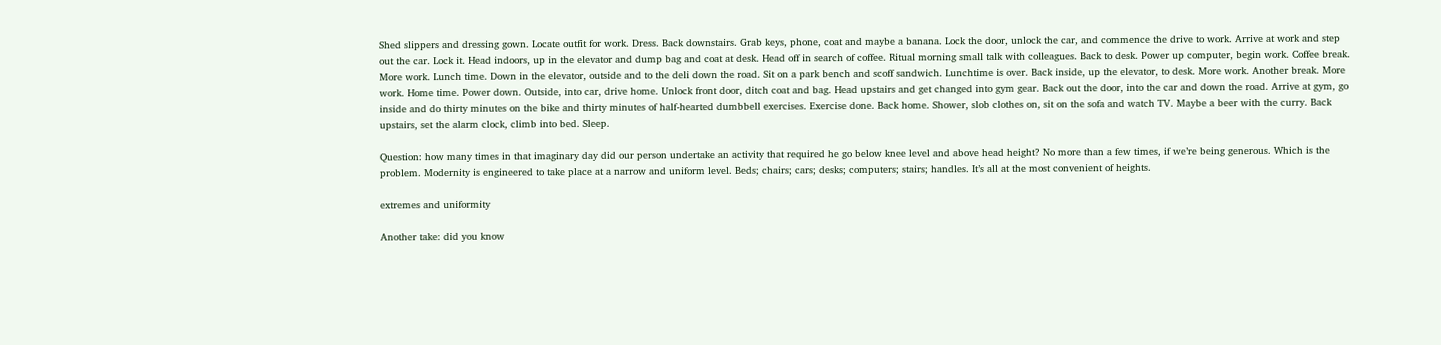Shed slippers and dressing gown. Locate outfit for work. Dress. Back downstairs. Grab keys, phone, coat and maybe a banana. Lock the door, unlock the car, and commence the drive to work. Arrive at work and step out the car. Lock it. Head indoors, up in the elevator and dump bag and coat at desk. Head off in search of coffee. Ritual morning small talk with colleagues. Back to desk. Power up computer, begin work. Coffee break. More work. Lunch time. Down in the elevator, outside and to the deli down the road. Sit on a park bench and scoff sandwich. Lunchtime is over. Back inside, up the elevator, to desk. More work. Another break. More work. Home time. Power down. Outside, into car, drive home. Unlock front door, ditch coat and bag. Head upstairs and get changed into gym gear. Back out the door, into the car and down the road. Arrive at gym, go inside and do thirty minutes on the bike and thirty minutes of half-hearted dumbbell exercises. Exercise done. Back home. Shower, slob clothes on, sit on the sofa and watch TV. Maybe a beer with the curry. Back upstairs, set the alarm clock, climb into bed. Sleep.

Question: how many times in that imaginary day did our person undertake an activity that required he go below knee level and above head height? No more than a few times, if we’re being generous. Which is the problem. Modernity is engineered to take place at a narrow and uniform level. Beds; chairs; cars; desks; computers; stairs; handles. It’s all at the most convenient of heights.

extremes and uniformity

Another take: did you know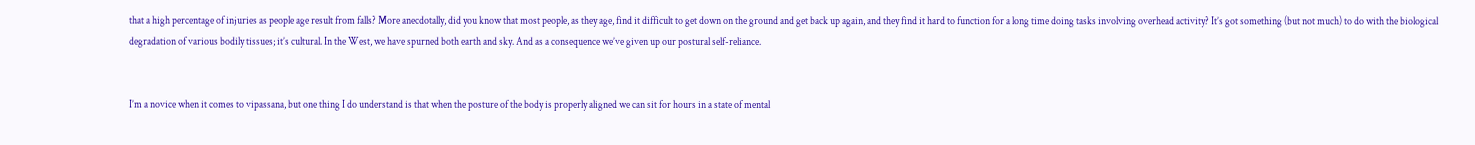that a high percentage of injuries as people age result from falls? More anecdotally, did you know that most people, as they age, find it difficult to get down on the ground and get back up again, and they find it hard to function for a long time doing tasks involving overhead activity? It’s got something (but not much) to do with the biological degradation of various bodily tissues; it’s cultural. In the West, we have spurned both earth and sky. And as a consequence we’ve given up our postural self-reliance.


I’m a novice when it comes to vipassana, but one thing I do understand is that when the posture of the body is properly aligned we can sit for hours in a state of mental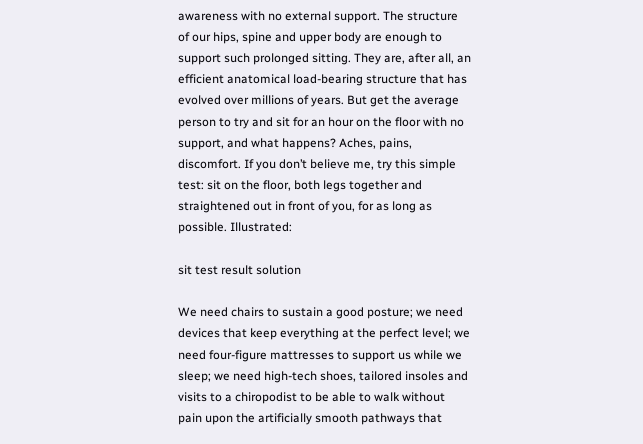awareness with no external support. The structure of our hips, spine and upper body are enough to support such prolonged sitting. They are, after all, an efficient anatomical load-bearing structure that has evolved over millions of years. But get the average person to try and sit for an hour on the floor with no support, and what happens? Aches, pains, discomfort. If you don’t believe me, try this simple test: sit on the floor, both legs together and straightened out in front of you, for as long as possible. Illustrated:

sit test result solution

We need chairs to sustain a good posture; we need devices that keep everything at the perfect level; we need four-figure mattresses to support us while we sleep; we need high-tech shoes, tailored insoles and visits to a chiropodist to be able to walk without pain upon the artificially smooth pathways that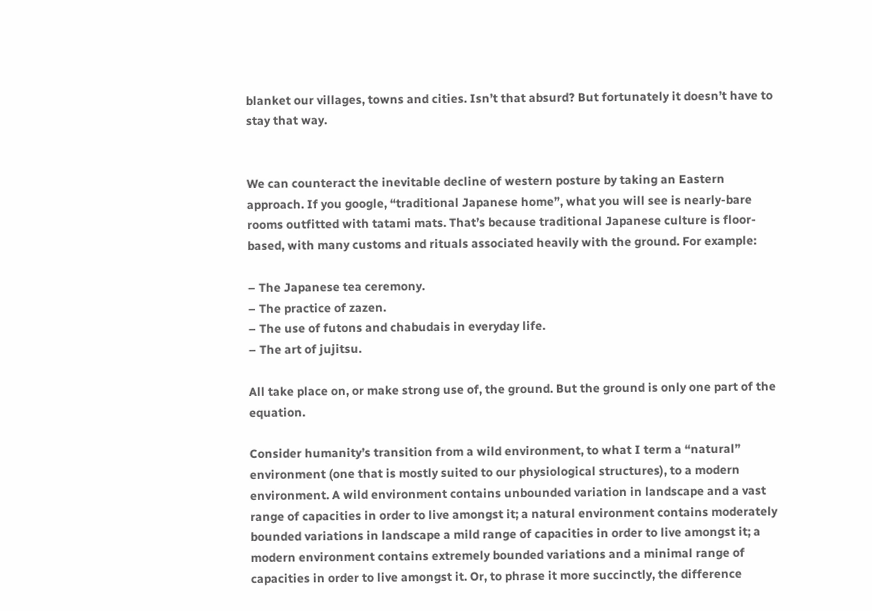blanket our villages, towns and cities. Isn’t that absurd? But fortunately it doesn’t have to stay that way.


We can counteract the inevitable decline of western posture by taking an Eastern approach. If you google, “traditional Japanese home”, what you will see is nearly-bare rooms outfitted with tatami mats. That’s because traditional Japanese culture is floor-based, with many customs and rituals associated heavily with the ground. For example:

– The Japanese tea ceremony.
– The practice of zazen.
– The use of futons and chabudais in everyday life.
– The art of jujitsu.

All take place on, or make strong use of, the ground. But the ground is only one part of the equation.

Consider humanity’s transition from a wild environment, to what I term a “natural” environment (one that is mostly suited to our physiological structures), to a modern environment. A wild environment contains unbounded variation in landscape and a vast range of capacities in order to live amongst it; a natural environment contains moderately bounded variations in landscape a mild range of capacities in order to live amongst it; a modern environment contains extremely bounded variations and a minimal range of capacities in order to live amongst it. Or, to phrase it more succinctly, the difference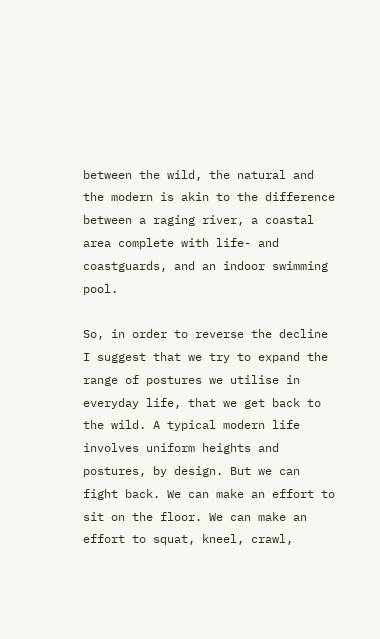between the wild, the natural and the modern is akin to the difference between a raging river, a coastal area complete with life- and coastguards, and an indoor swimming pool.

So, in order to reverse the decline I suggest that we try to expand the range of postures we utilise in everyday life, that we get back to the wild. A typical modern life involves uniform heights and postures, by design. But we can fight back. We can make an effort to sit on the floor. We can make an effort to squat, kneel, crawl,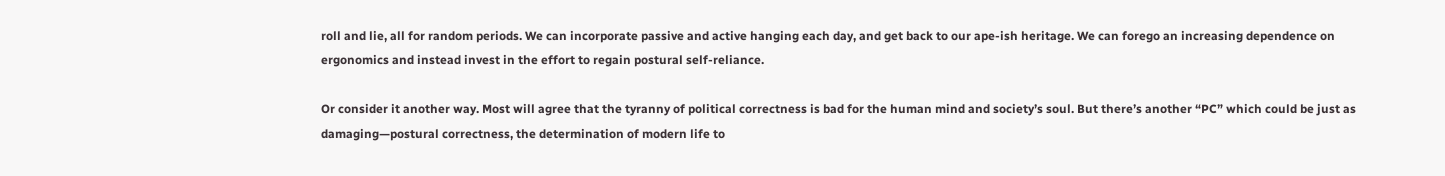roll and lie, all for random periods. We can incorporate passive and active hanging each day, and get back to our ape-ish heritage. We can forego an increasing dependence on ergonomics and instead invest in the effort to regain postural self-reliance.

Or consider it another way. Most will agree that the tyranny of political correctness is bad for the human mind and society’s soul. But there’s another “PC” which could be just as damaging—postural correctness, the determination of modern life to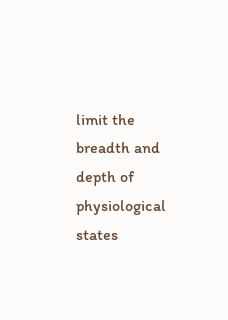limit the breadth and depth of physiological states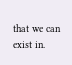that we can exist in.